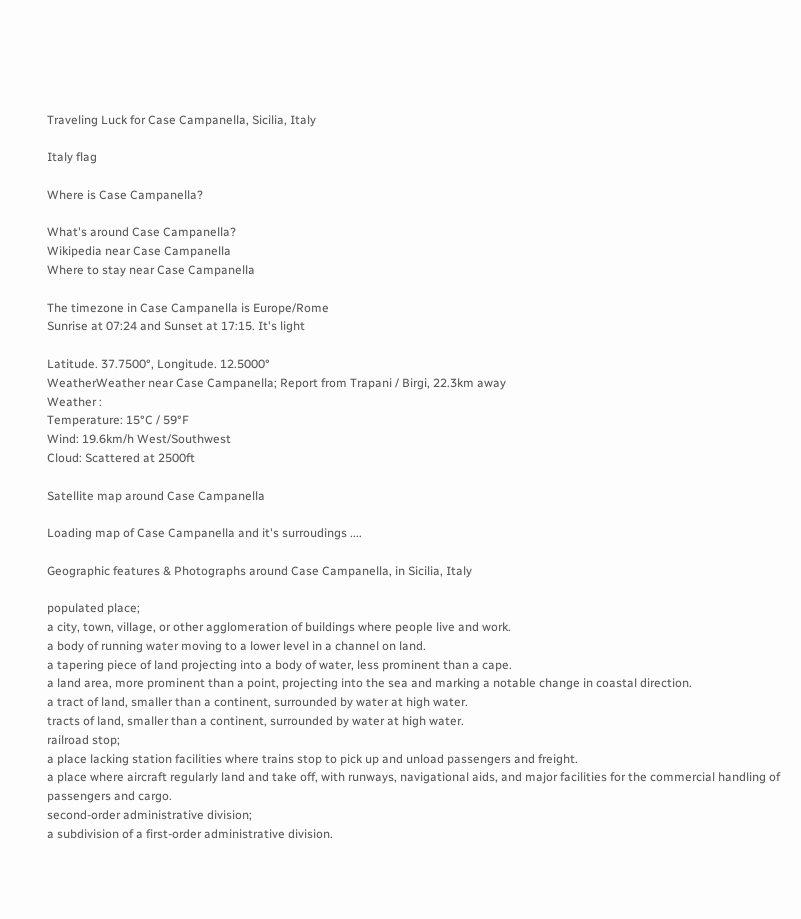Traveling Luck for Case Campanella, Sicilia, Italy

Italy flag

Where is Case Campanella?

What's around Case Campanella?
Wikipedia near Case Campanella
Where to stay near Case Campanella

The timezone in Case Campanella is Europe/Rome
Sunrise at 07:24 and Sunset at 17:15. It's light

Latitude. 37.7500°, Longitude. 12.5000°
WeatherWeather near Case Campanella; Report from Trapani / Birgi, 22.3km away
Weather :
Temperature: 15°C / 59°F
Wind: 19.6km/h West/Southwest
Cloud: Scattered at 2500ft

Satellite map around Case Campanella

Loading map of Case Campanella and it's surroudings ....

Geographic features & Photographs around Case Campanella, in Sicilia, Italy

populated place;
a city, town, village, or other agglomeration of buildings where people live and work.
a body of running water moving to a lower level in a channel on land.
a tapering piece of land projecting into a body of water, less prominent than a cape.
a land area, more prominent than a point, projecting into the sea and marking a notable change in coastal direction.
a tract of land, smaller than a continent, surrounded by water at high water.
tracts of land, smaller than a continent, surrounded by water at high water.
railroad stop;
a place lacking station facilities where trains stop to pick up and unload passengers and freight.
a place where aircraft regularly land and take off, with runways, navigational aids, and major facilities for the commercial handling of passengers and cargo.
second-order administrative division;
a subdivision of a first-order administrative division.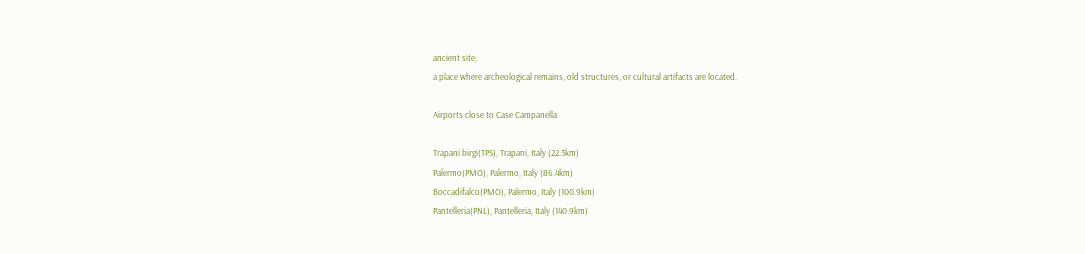ancient site;
a place where archeological remains, old structures, or cultural artifacts are located.

Airports close to Case Campanella

Trapani birgi(TPS), Trapani, Italy (22.3km)
Palermo(PMO), Palermo, Italy (86.4km)
Boccadifalco(PMO), Palermo, Italy (100.9km)
Pantelleria(PNL), Pantelleria, Italy (140.9km)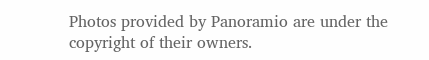Photos provided by Panoramio are under the copyright of their owners.